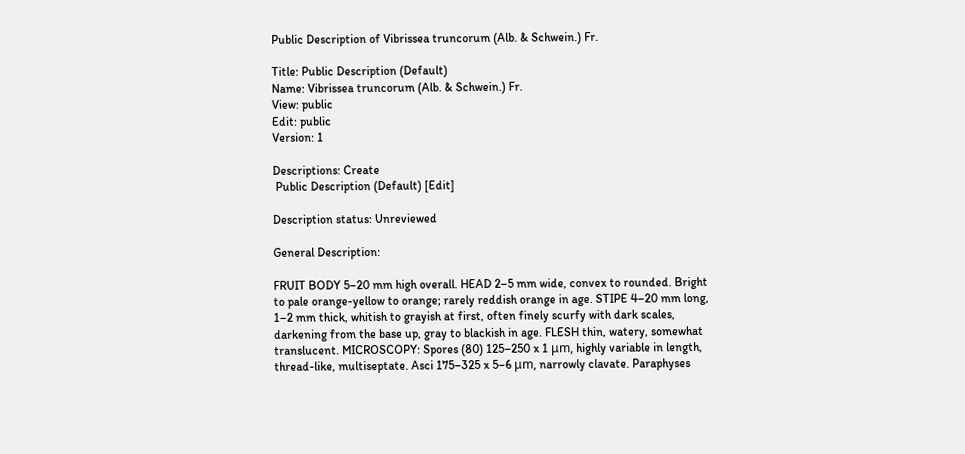Public Description of Vibrissea truncorum (Alb. & Schwein.) Fr.

Title: Public Description (Default)
Name: Vibrissea truncorum (Alb. & Schwein.) Fr.
View: public
Edit: public
Version: 1

Descriptions: Create
 Public Description (Default) [Edit]

Description status: Unreviewed

General Description:

FRUIT BODY 5–20 mm high overall. HEAD 2–5 mm wide, convex to rounded. Bright to pale orange-yellow to orange; rarely reddish orange in age. STIPE 4–20 mm long, 1–2 mm thick, whitish to grayish at first, often finely scurfy with dark scales, darkening from the base up, gray to blackish in age. FLESH thin, watery, somewhat translucent. MICROSCOPY: Spores (80) 125–250 x 1 μm, highly variable in length, thread-like, multiseptate. Asci 175–325 x 5–6 μm, narrowly clavate. Paraphyses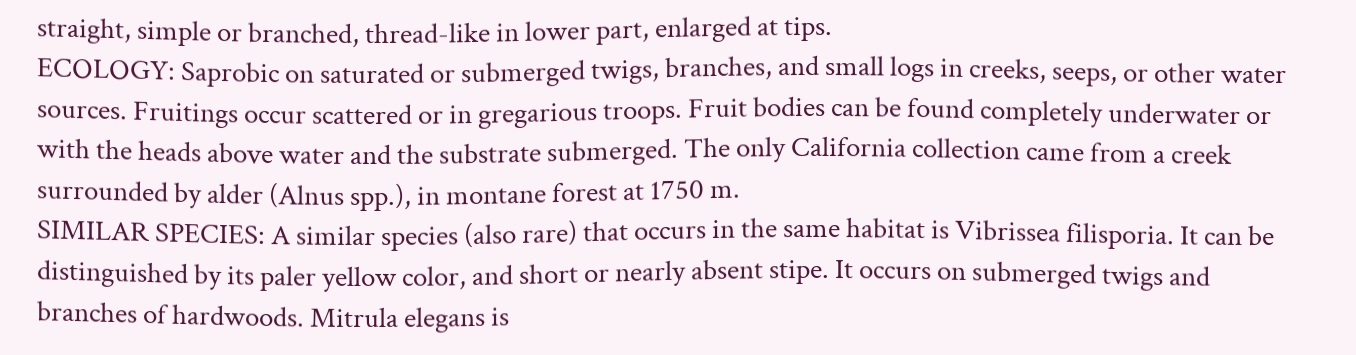straight, simple or branched, thread-like in lower part, enlarged at tips.
ECOLOGY: Saprobic on saturated or submerged twigs, branches, and small logs in creeks, seeps, or other water sources. Fruitings occur scattered or in gregarious troops. Fruit bodies can be found completely underwater or with the heads above water and the substrate submerged. The only California collection came from a creek surrounded by alder (Alnus spp.), in montane forest at 1750 m.
SIMILAR SPECIES: A similar species (also rare) that occurs in the same habitat is Vibrissea filisporia. It can be distinguished by its paler yellow color, and short or nearly absent stipe. It occurs on submerged twigs and branches of hardwoods. Mitrula elegans is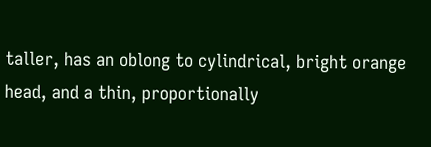taller, has an oblong to cylindrical, bright orange head, and a thin, proportionally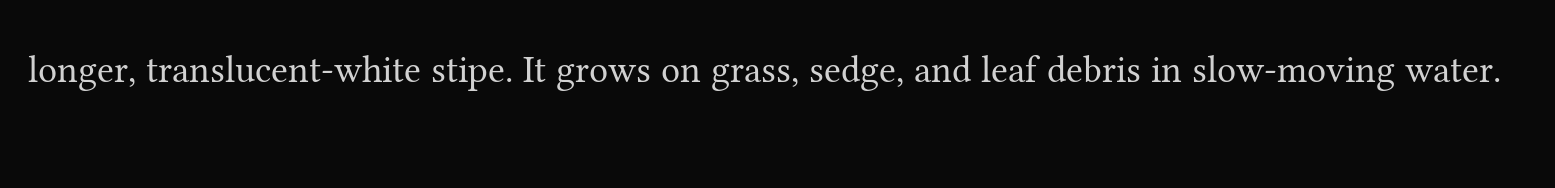longer, translucent-white stipe. It grows on grass, sedge, and leaf debris in slow-moving water.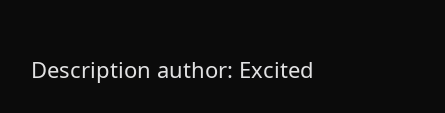Description author: Excited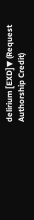delirium [EXD]▼ (Request Authorship Credit)